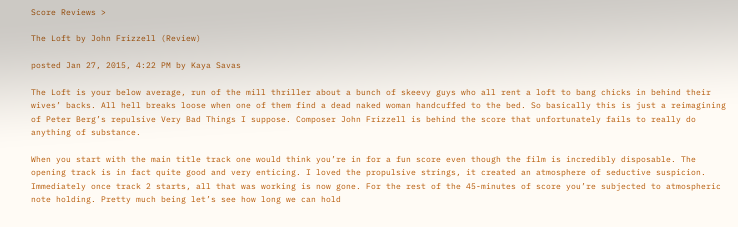Score Reviews >

The Loft by John Frizzell (Review)

posted Jan 27, 2015, 4:22 PM by Kaya Savas

The Loft is your below average, run of the mill thriller about a bunch of skeevy guys who all rent a loft to bang chicks in behind their wives’ backs. All hell breaks loose when one of them find a dead naked woman handcuffed to the bed. So basically this is just a reimagining of Peter Berg’s repulsive Very Bad Things I suppose. Composer John Frizzell is behind the score that unfortunately fails to really do anything of substance.

When you start with the main title track one would think you’re in for a fun score even though the film is incredibly disposable. The opening track is in fact quite good and very enticing. I loved the propulsive strings, it created an atmosphere of seductive suspicion. Immediately once track 2 starts, all that was working is now gone. For the rest of the 45-minutes of score you’re subjected to atmospheric note holding. Pretty much being let’s see how long we can hold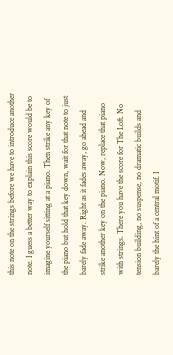this note on the strings before we have to introduce another note. I guess a better way to explain this score would be to imagine yourself sitting at a piano. Then strike any key of the piano but hold that key down, wait for that note to just barely fade away. Right as it fades away, go ahead and strike another key on the piano. Now, replace that piano with strings. There you have the score for The Loft. No tension building, no suspense, no dramatic builds and barely the hint of a central motif. I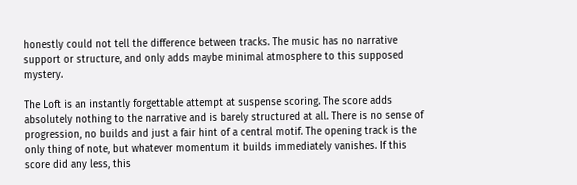honestly could not tell the difference between tracks. The music has no narrative support or structure, and only adds maybe minimal atmosphere to this supposed mystery.

The Loft is an instantly forgettable attempt at suspense scoring. The score adds absolutely nothing to the narrative and is barely structured at all. There is no sense of progression, no builds and just a fair hint of a central motif. The opening track is the only thing of note, but whatever momentum it builds immediately vanishes. If this score did any less, this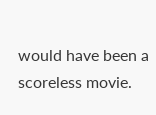would have been a scoreless movie.